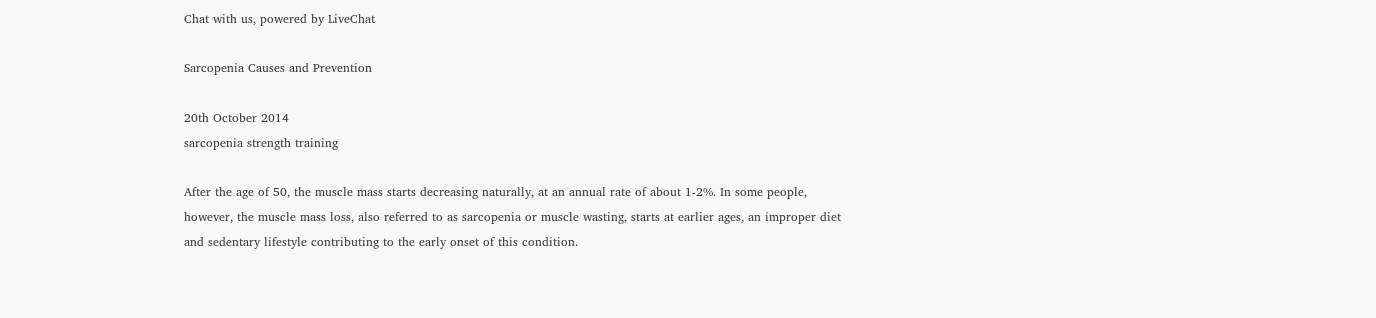Chat with us, powered by LiveChat

Sarcopenia Causes and Prevention

20th October 2014
sarcopenia strength training

After the age of 50, the muscle mass starts decreasing naturally, at an annual rate of about 1-2%. In some people, however, the muscle mass loss, also referred to as sarcopenia or muscle wasting, starts at earlier ages, an improper diet and sedentary lifestyle contributing to the early onset of this condition.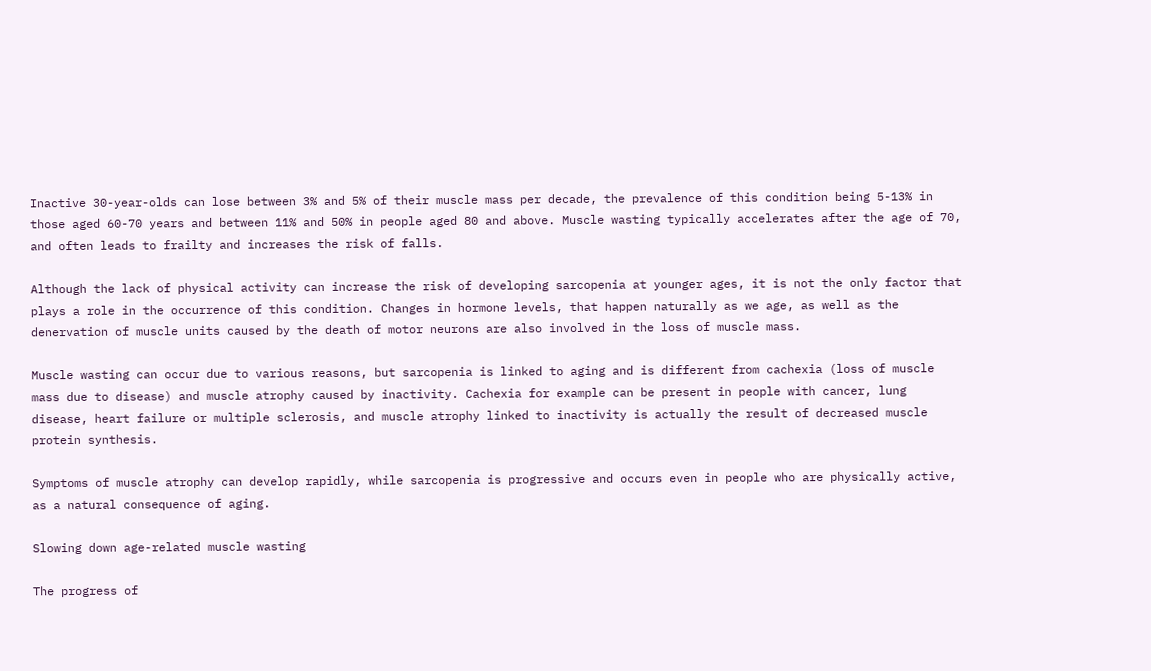Inactive 30-year-olds can lose between 3% and 5% of their muscle mass per decade, the prevalence of this condition being 5-13% in those aged 60-70 years and between 11% and 50% in people aged 80 and above. Muscle wasting typically accelerates after the age of 70, and often leads to frailty and increases the risk of falls.

Although the lack of physical activity can increase the risk of developing sarcopenia at younger ages, it is not the only factor that plays a role in the occurrence of this condition. Changes in hormone levels, that happen naturally as we age, as well as the denervation of muscle units caused by the death of motor neurons are also involved in the loss of muscle mass.

Muscle wasting can occur due to various reasons, but sarcopenia is linked to aging and is different from cachexia (loss of muscle mass due to disease) and muscle atrophy caused by inactivity. Cachexia for example can be present in people with cancer, lung disease, heart failure or multiple sclerosis, and muscle atrophy linked to inactivity is actually the result of decreased muscle protein synthesis.

Symptoms of muscle atrophy can develop rapidly, while sarcopenia is progressive and occurs even in people who are physically active, as a natural consequence of aging.

Slowing down age-related muscle wasting

The progress of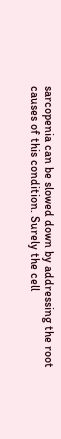sarcopenia can be slowed down by addressing the root causes of this condition. Surely the cell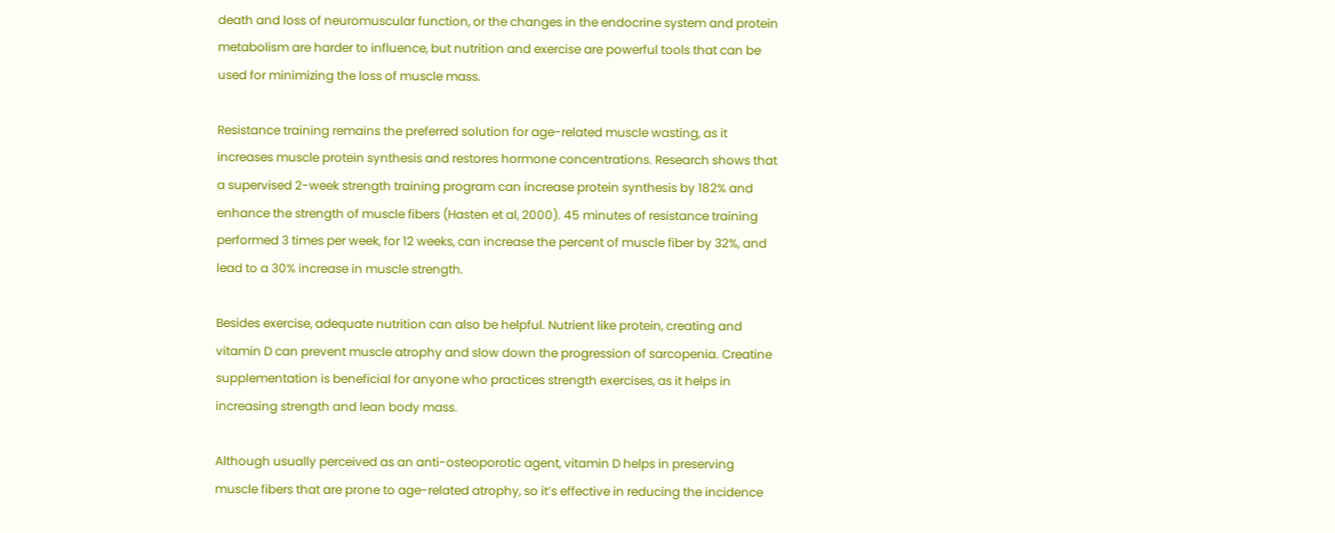death and loss of neuromuscular function, or the changes in the endocrine system and protein metabolism are harder to influence, but nutrition and exercise are powerful tools that can be used for minimizing the loss of muscle mass.

Resistance training remains the preferred solution for age-related muscle wasting, as it increases muscle protein synthesis and restores hormone concentrations. Research shows that a supervised 2-week strength training program can increase protein synthesis by 182% and enhance the strength of muscle fibers (Hasten et al, 2000). 45 minutes of resistance training performed 3 times per week, for 12 weeks, can increase the percent of muscle fiber by 32%, and lead to a 30% increase in muscle strength.

Besides exercise, adequate nutrition can also be helpful. Nutrient like protein, creating and vitamin D can prevent muscle atrophy and slow down the progression of sarcopenia. Creatine supplementation is beneficial for anyone who practices strength exercises, as it helps in increasing strength and lean body mass.

Although usually perceived as an anti-osteoporotic agent, vitamin D helps in preserving muscle fibers that are prone to age-related atrophy, so it’s effective in reducing the incidence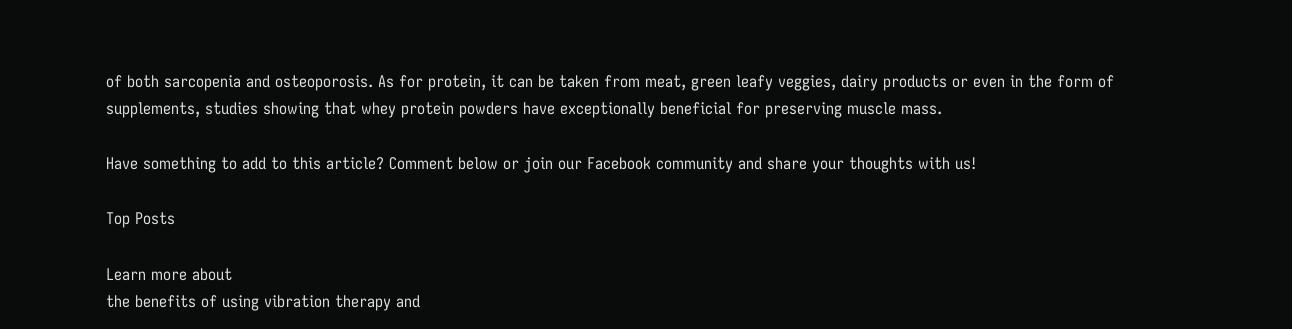of both sarcopenia and osteoporosis. As for protein, it can be taken from meat, green leafy veggies, dairy products or even in the form of supplements, studies showing that whey protein powders have exceptionally beneficial for preserving muscle mass.

Have something to add to this article? Comment below or join our Facebook community and share your thoughts with us!

Top Posts

Learn more about
the benefits of using vibration therapy and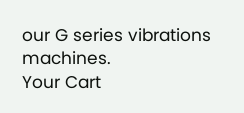our G series vibrations machines.
Your Cart